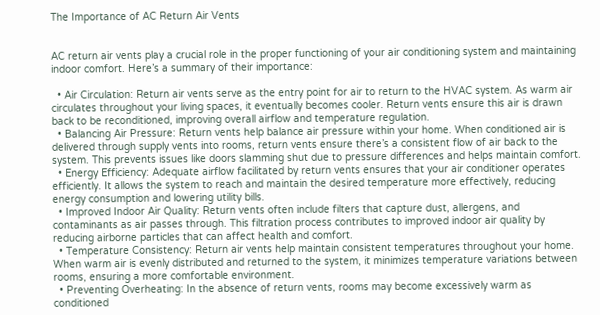The Importance of AC Return Air Vents


AC return air vents play a crucial role in the proper functioning of your air conditioning system and maintaining indoor comfort. Here’s a summary of their importance:

  • Air Circulation: Return air vents serve as the entry point for air to return to the HVAC system. As warm air circulates throughout your living spaces, it eventually becomes cooler. Return vents ensure this air is drawn back to be reconditioned, improving overall airflow and temperature regulation.
  • Balancing Air Pressure: Return vents help balance air pressure within your home. When conditioned air is delivered through supply vents into rooms, return vents ensure there’s a consistent flow of air back to the system. This prevents issues like doors slamming shut due to pressure differences and helps maintain comfort.
  • Energy Efficiency: Adequate airflow facilitated by return vents ensures that your air conditioner operates efficiently. It allows the system to reach and maintain the desired temperature more effectively, reducing energy consumption and lowering utility bills.
  • Improved Indoor Air Quality: Return vents often include filters that capture dust, allergens, and contaminants as air passes through. This filtration process contributes to improved indoor air quality by reducing airborne particles that can affect health and comfort.
  • Temperature Consistency: Return air vents help maintain consistent temperatures throughout your home. When warm air is evenly distributed and returned to the system, it minimizes temperature variations between rooms, ensuring a more comfortable environment.
  • Preventing Overheating: In the absence of return vents, rooms may become excessively warm as conditioned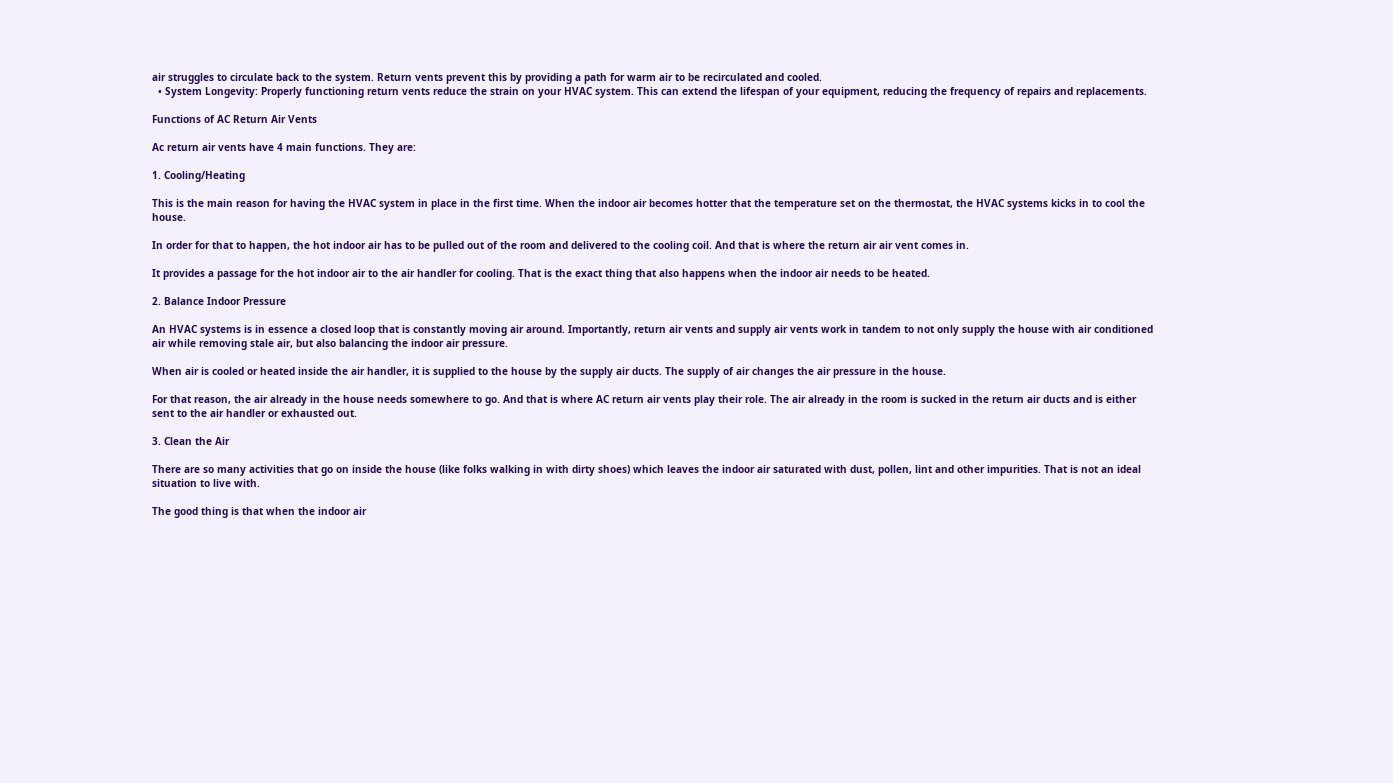air struggles to circulate back to the system. Return vents prevent this by providing a path for warm air to be recirculated and cooled.
  • System Longevity: Properly functioning return vents reduce the strain on your HVAC system. This can extend the lifespan of your equipment, reducing the frequency of repairs and replacements.

Functions of AC Return Air Vents

Ac return air vents have 4 main functions. They are:

1. Cooling/Heating

This is the main reason for having the HVAC system in place in the first time. When the indoor air becomes hotter that the temperature set on the thermostat, the HVAC systems kicks in to cool the house.

In order for that to happen, the hot indoor air has to be pulled out of the room and delivered to the cooling coil. And that is where the return air air vent comes in.

It provides a passage for the hot indoor air to the air handler for cooling. That is the exact thing that also happens when the indoor air needs to be heated.

2. Balance Indoor Pressure

An HVAC systems is in essence a closed loop that is constantly moving air around. Importantly, return air vents and supply air vents work in tandem to not only supply the house with air conditioned air while removing stale air, but also balancing the indoor air pressure.

When air is cooled or heated inside the air handler, it is supplied to the house by the supply air ducts. The supply of air changes the air pressure in the house.

For that reason, the air already in the house needs somewhere to go. And that is where AC return air vents play their role. The air already in the room is sucked in the return air ducts and is either sent to the air handler or exhausted out.

3. Clean the Air

There are so many activities that go on inside the house (like folks walking in with dirty shoes) which leaves the indoor air saturated with dust, pollen, lint and other impurities. That is not an ideal situation to live with.

The good thing is that when the indoor air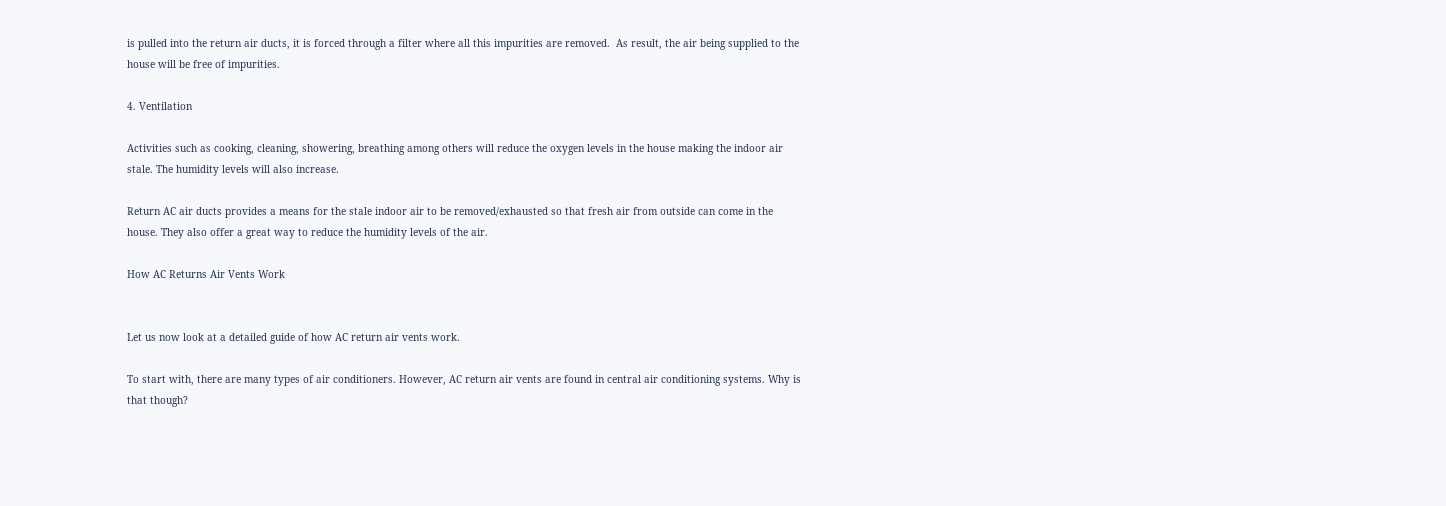is pulled into the return air ducts, it is forced through a filter where all this impurities are removed.  As result, the air being supplied to the house will be free of impurities.

4. Ventilation

Activities such as cooking, cleaning, showering, breathing among others will reduce the oxygen levels in the house making the indoor air stale. The humidity levels will also increase.

Return AC air ducts provides a means for the stale indoor air to be removed/exhausted so that fresh air from outside can come in the house. They also offer a great way to reduce the humidity levels of the air.

How AC Returns Air Vents Work


Let us now look at a detailed guide of how AC return air vents work.

To start with, there are many types of air conditioners. However, AC return air vents are found in central air conditioning systems. Why is that though?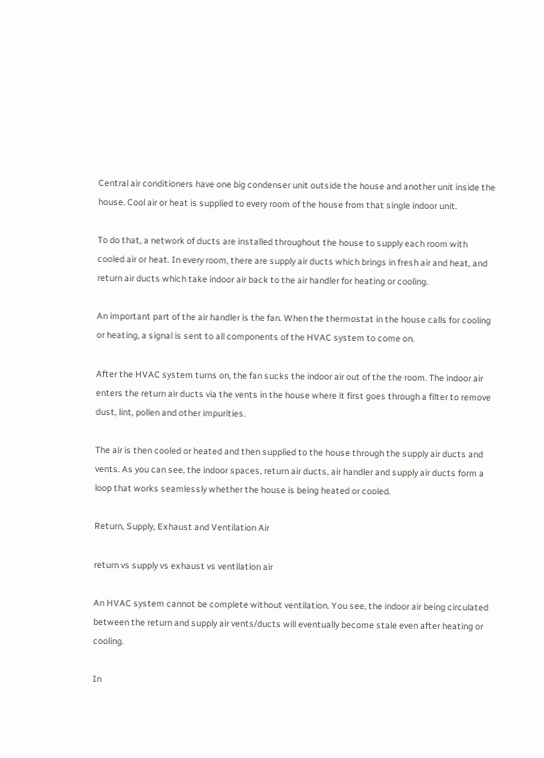Central air conditioners have one big condenser unit outside the house and another unit inside the house. Cool air or heat is supplied to every room of the house from that single indoor unit.

To do that, a network of ducts are installed throughout the house to supply each room with cooled air or heat. In every room, there are supply air ducts which brings in fresh air and heat, and return air ducts which take indoor air back to the air handler for heating or cooling.

An important part of the air handler is the fan. When the thermostat in the house calls for cooling or heating, a signal is sent to all components of the HVAC system to come on.

After the HVAC system turns on, the fan sucks the indoor air out of the the room. The indoor air enters the return air ducts via the vents in the house where it first goes through a filter to remove dust, lint, pollen and other impurities.

The air is then cooled or heated and then supplied to the house through the supply air ducts and vents. As you can see, the indoor spaces, return air ducts, air handler and supply air ducts form a loop that works seamlessly whether the house is being heated or cooled.

Return, Supply, Exhaust and Ventilation Air

return vs supply vs exhaust vs ventilation air

An HVAC system cannot be complete without ventilation. You see, the indoor air being circulated between the return and supply air vents/ducts will eventually become stale even after heating or cooling.

In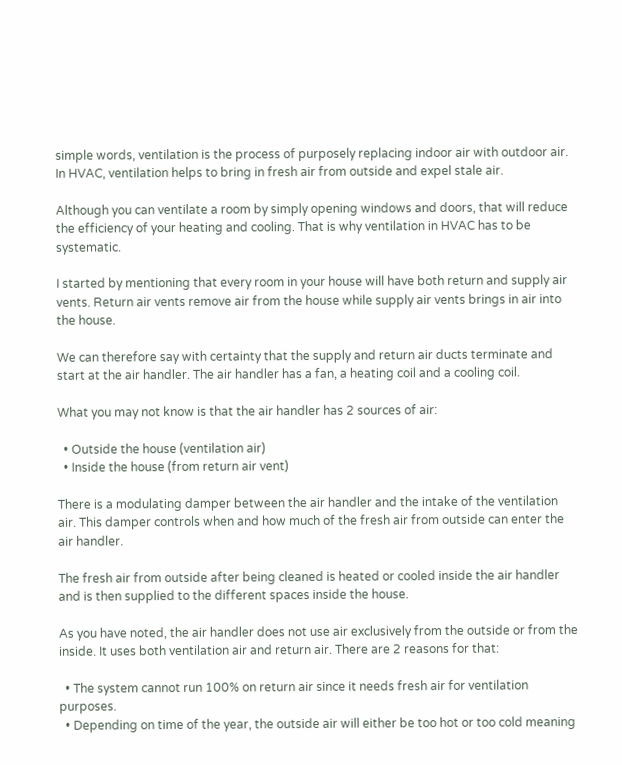simple words, ventilation is the process of purposely replacing indoor air with outdoor air. In HVAC, ventilation helps to bring in fresh air from outside and expel stale air.

Although you can ventilate a room by simply opening windows and doors, that will reduce the efficiency of your heating and cooling. That is why ventilation in HVAC has to be systematic.

I started by mentioning that every room in your house will have both return and supply air vents. Return air vents remove air from the house while supply air vents brings in air into the house.

We can therefore say with certainty that the supply and return air ducts terminate and start at the air handler. The air handler has a fan, a heating coil and a cooling coil.

What you may not know is that the air handler has 2 sources of air:

  • Outside the house (ventilation air)
  • Inside the house (from return air vent)

There is a modulating damper between the air handler and the intake of the ventilation air. This damper controls when and how much of the fresh air from outside can enter the air handler.

The fresh air from outside after being cleaned is heated or cooled inside the air handler and is then supplied to the different spaces inside the house.

As you have noted, the air handler does not use air exclusively from the outside or from the inside. It uses both ventilation air and return air. There are 2 reasons for that:

  • The system cannot run 100% on return air since it needs fresh air for ventilation purposes.
  • Depending on time of the year, the outside air will either be too hot or too cold meaning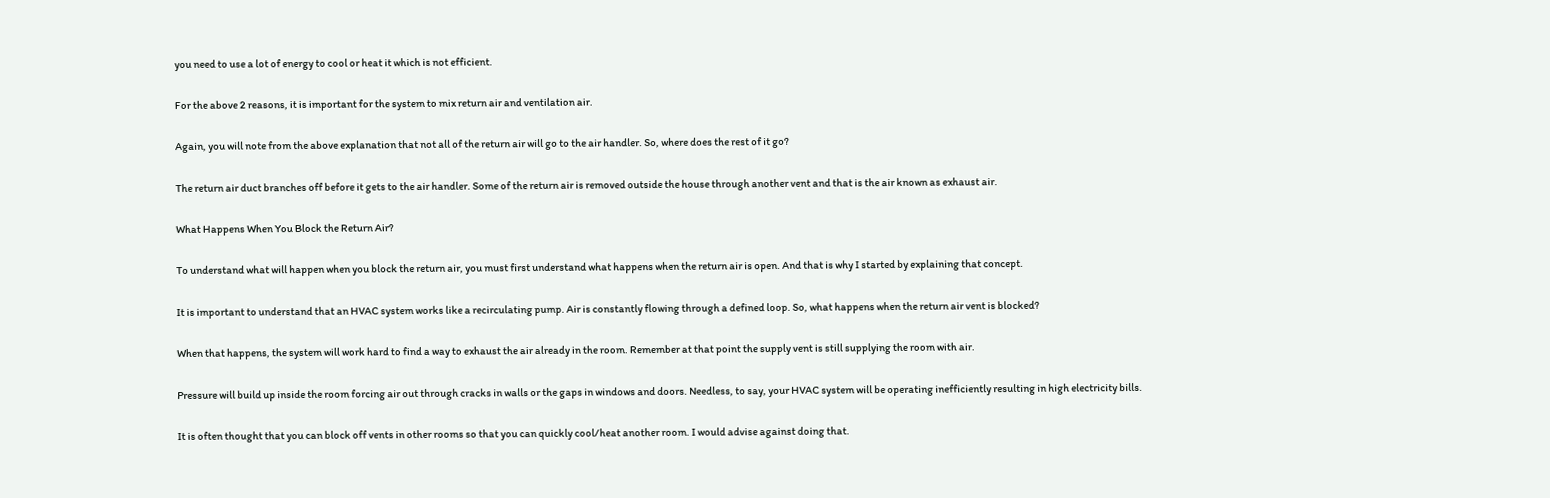you need to use a lot of energy to cool or heat it which is not efficient.

For the above 2 reasons, it is important for the system to mix return air and ventilation air.

Again, you will note from the above explanation that not all of the return air will go to the air handler. So, where does the rest of it go?

The return air duct branches off before it gets to the air handler. Some of the return air is removed outside the house through another vent and that is the air known as exhaust air.

What Happens When You Block the Return Air?

To understand what will happen when you block the return air, you must first understand what happens when the return air is open. And that is why I started by explaining that concept.

It is important to understand that an HVAC system works like a recirculating pump. Air is constantly flowing through a defined loop. So, what happens when the return air vent is blocked?

When that happens, the system will work hard to find a way to exhaust the air already in the room. Remember at that point the supply vent is still supplying the room with air.

Pressure will build up inside the room forcing air out through cracks in walls or the gaps in windows and doors. Needless, to say, your HVAC system will be operating inefficiently resulting in high electricity bills.

It is often thought that you can block off vents in other rooms so that you can quickly cool/heat another room. I would advise against doing that.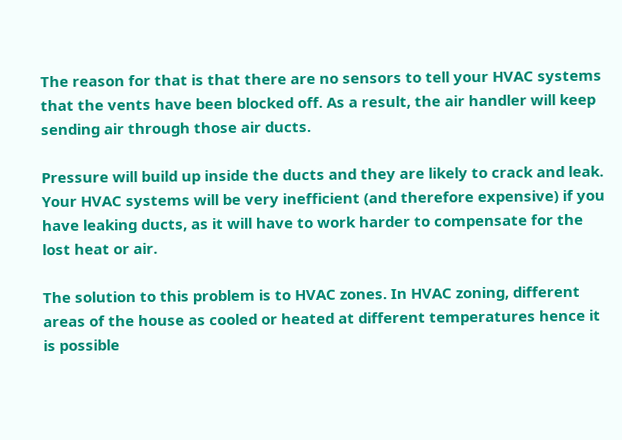The reason for that is that there are no sensors to tell your HVAC systems that the vents have been blocked off. As a result, the air handler will keep sending air through those air ducts.

Pressure will build up inside the ducts and they are likely to crack and leak. Your HVAC systems will be very inefficient (and therefore expensive) if you have leaking ducts, as it will have to work harder to compensate for the lost heat or air.

The solution to this problem is to HVAC zones. In HVAC zoning, different areas of the house as cooled or heated at different temperatures hence it is possible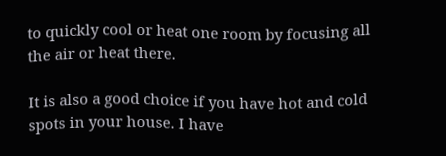to quickly cool or heat one room by focusing all the air or heat there.

It is also a good choice if you have hot and cold spots in your house. I have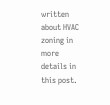written about HVAC zoning in more details in this post.